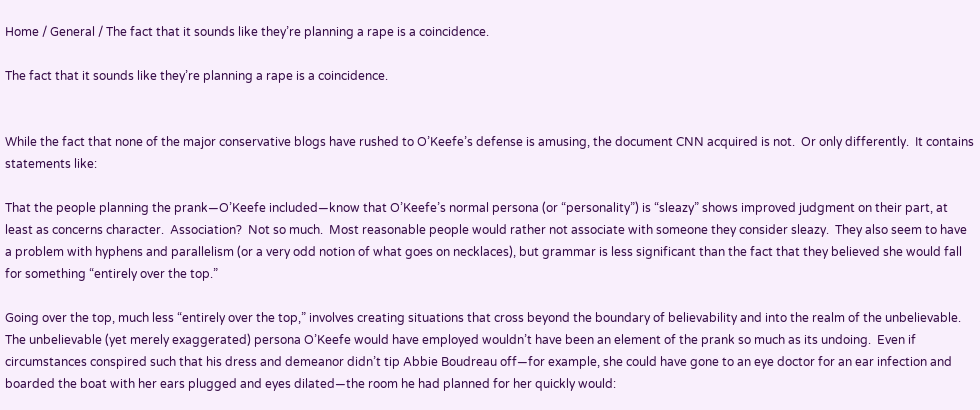Home / General / The fact that it sounds like they’re planning a rape is a coincidence.

The fact that it sounds like they’re planning a rape is a coincidence.


While the fact that none of the major conservative blogs have rushed to O’Keefe’s defense is amusing, the document CNN acquired is not.  Or only differently.  It contains statements like:

That the people planning the prank—O’Keefe included—know that O’Keefe’s normal persona (or “personality”) is “sleazy” shows improved judgment on their part, at least as concerns character.  Association?  Not so much.  Most reasonable people would rather not associate with someone they consider sleazy.  They also seem to have a problem with hyphens and parallelism (or a very odd notion of what goes on necklaces), but grammar is less significant than the fact that they believed she would fall for something “entirely over the top.”

Going over the top, much less “entirely over the top,” involves creating situations that cross beyond the boundary of believability and into the realm of the unbelievable. The unbelievable (yet merely exaggerated) persona O’Keefe would have employed wouldn’t have been an element of the prank so much as its undoing.  Even if circumstances conspired such that his dress and demeanor didn’t tip Abbie Boudreau off—for example, she could have gone to an eye doctor for an ear infection and boarded the boat with her ears plugged and eyes dilated—the room he had planned for her quickly would: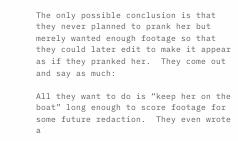The only possible conclusion is that they never planned to prank her but merely wanted enough footage so that they could later edit to make it appear as if they pranked her.  They come out and say as much:

All they want to do is “keep her on the boat” long enough to score footage for some future redaction.  They even wrote a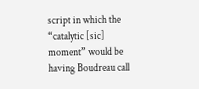script in which the “catalytic [sic] moment” would be having Boudreau call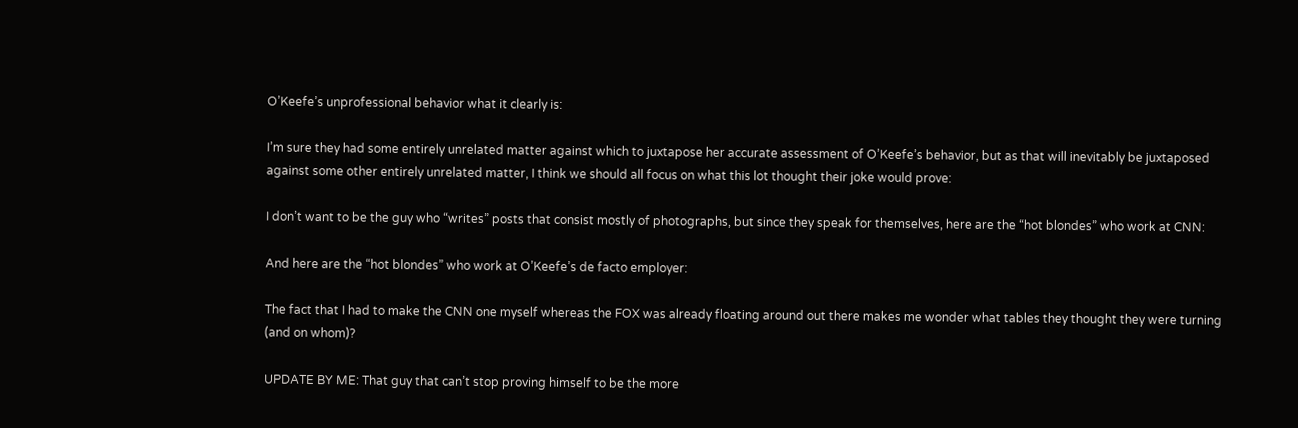O’Keefe’s unprofessional behavior what it clearly is:

I’m sure they had some entirely unrelated matter against which to juxtapose her accurate assessment of O’Keefe’s behavior, but as that will inevitably be juxtaposed against some other entirely unrelated matter, I think we should all focus on what this lot thought their joke would prove:

I don’t want to be the guy who “writes” posts that consist mostly of photographs, but since they speak for themselves, here are the “hot blondes” who work at CNN:

And here are the “hot blondes” who work at O’Keefe’s de facto employer:

The fact that I had to make the CNN one myself whereas the FOX was already floating around out there makes me wonder what tables they thought they were turning (and on whom)?

UPDATE BY ME: That guy that can’t stop proving himself to be the more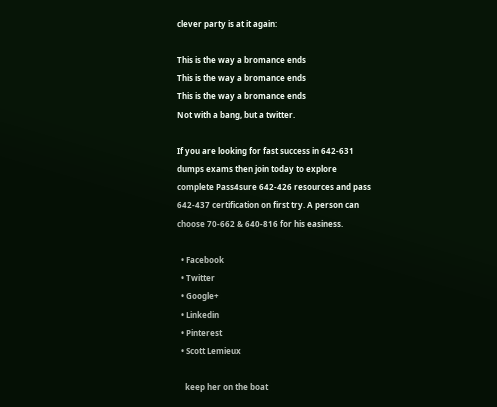clever party is at it again:

This is the way a bromance ends
This is the way a bromance ends
This is the way a bromance ends
Not with a bang, but a twitter.

If you are looking for fast success in 642-631 dumps exams then join today to explore complete Pass4sure 642-426 resources and pass 642-437 certification on first try. A person can choose 70-662 & 640-816 for his easiness.

  • Facebook
  • Twitter
  • Google+
  • Linkedin
  • Pinterest
  • Scott Lemieux

    keep her on the boat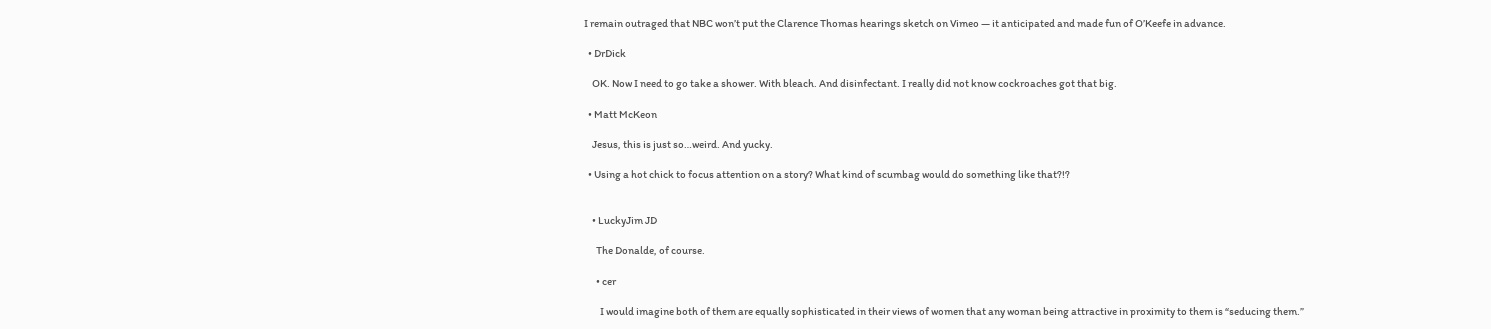I remain outraged that NBC won’t put the Clarence Thomas hearings sketch on Vimeo — it anticipated and made fun of O’Keefe in advance.

  • DrDick

    OK. Now I need to go take a shower. With bleach. And disinfectant. I really did not know cockroaches got that big.

  • Matt McKeon

    Jesus, this is just so…weird. And yucky.

  • Using a hot chick to focus attention on a story? What kind of scumbag would do something like that?!?


    • LuckyJim JD

      The Donalde, of course.

      • cer

        I would imagine both of them are equally sophisticated in their views of women that any woman being attractive in proximity to them is “seducing them.”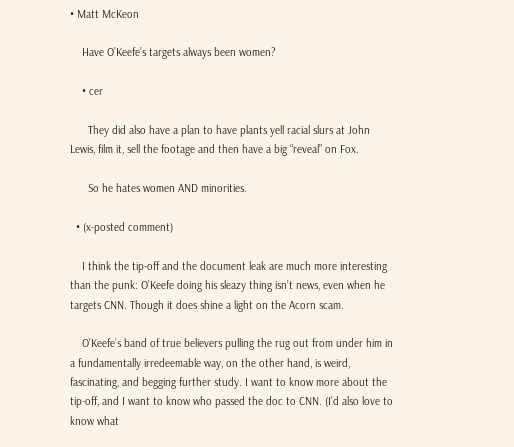• Matt McKeon

    Have O’Keefe’s targets always been women?

    • cer

      They did also have a plan to have plants yell racial slurs at John Lewis, film it, sell the footage and then have a big “reveal” on Fox.

      So he hates women AND minorities.

  • (x-posted comment)

    I think the tip-off and the document leak are much more interesting than the punk: O’Keefe doing his sleazy thing isn’t news, even when he targets CNN. Though it does shine a light on the Acorn scam.

    O’Keefe’s band of true believers pulling the rug out from under him in a fundamentally irredeemable way, on the other hand, is weird, fascinating, and begging further study. I want to know more about the tip-off, and I want to know who passed the doc to CNN. (I’d also love to know what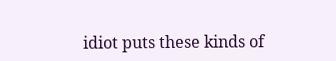idiot puts these kinds of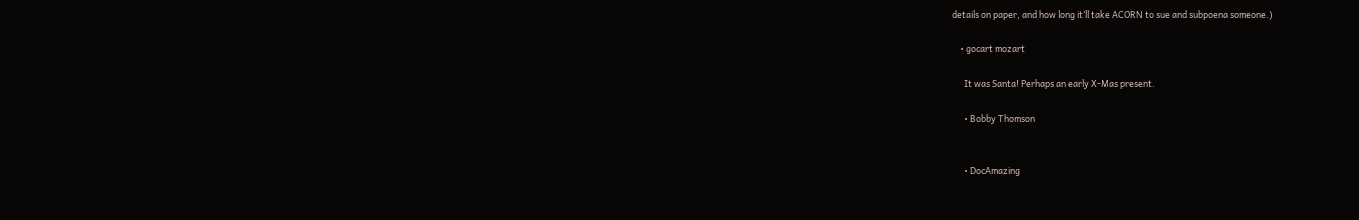details on paper, and how long it’ll take ACORN to sue and subpoena someone.)

    • gocart mozart

      It was Santa! Perhaps an early X-Mas present.

      • Bobby Thomson


      • DocAmazing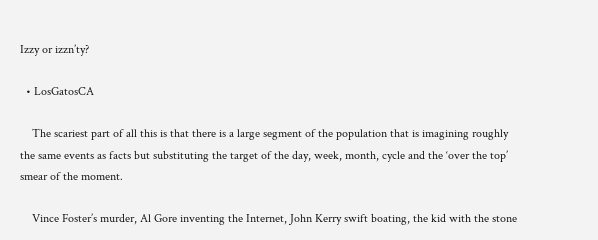Izzy or izzn’ty?

  • LosGatosCA

    The scariest part of all this is that there is a large segment of the population that is imagining roughly the same events as facts but substituting the target of the day, week, month, cycle and the ‘over the top’ smear of the moment.

    Vince Foster’s murder, Al Gore inventing the Internet, John Kerry swift boating, the kid with the stone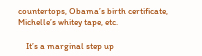countertops, Obama’s birth certificate, Michelle’s whitey tape, etc.

    It’s a marginal step up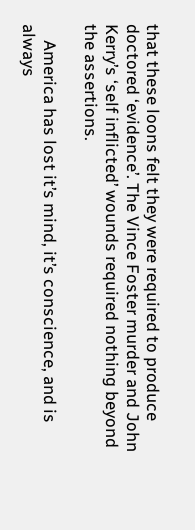that these loons felt they were required to produce doctored ‘evidence’. The Vince Foster murder and John Kerry’s ‘self inflicted’ wounds required nothing beyond the assertions.

    America has lost it’s mind, it’s conscience, and is always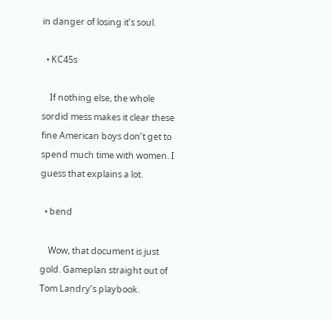in danger of losing it’s soul.

  • KC45s

    If nothing else, the whole sordid mess makes it clear these fine American boys don’t get to spend much time with women. I guess that explains a lot.

  • bend

    Wow, that document is just gold. Gameplan straight out of Tom Landry’s playbook.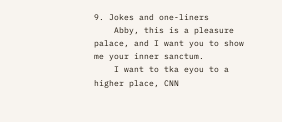9. Jokes and one-liners
    Abby, this is a pleasure palace, and I want you to show me your inner sanctum.
    I want to tka eyou to a higher place, CNN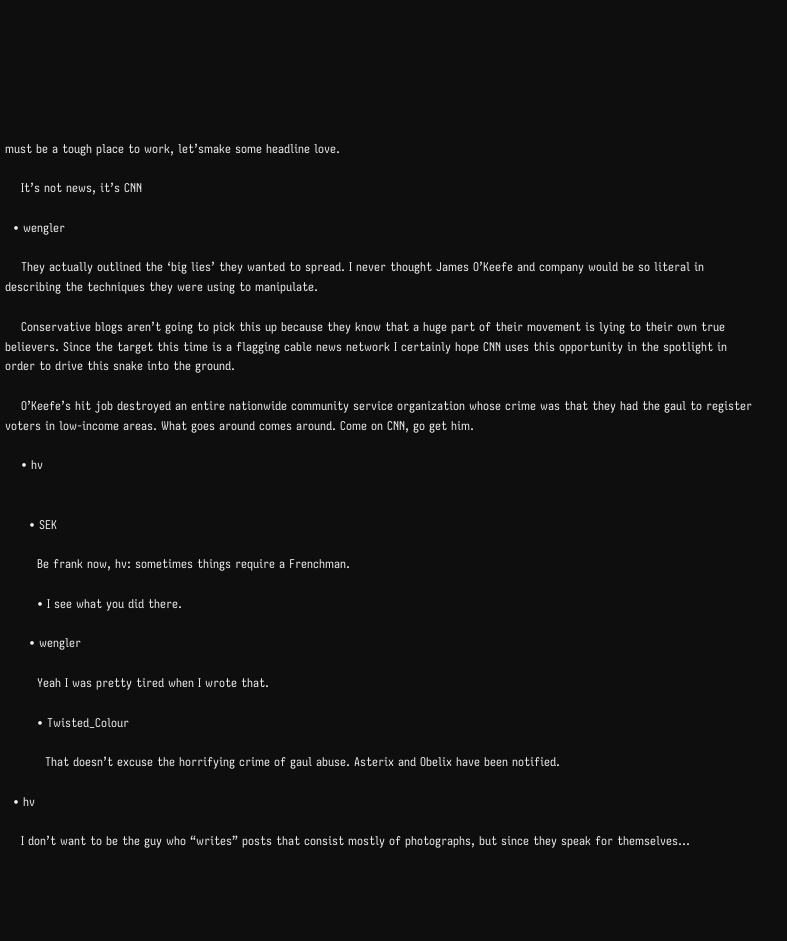must be a tough place to work, let’smake some headline love.

    It’s not news, it’s CNN

  • wengler

    They actually outlined the ‘big lies’ they wanted to spread. I never thought James O’Keefe and company would be so literal in describing the techniques they were using to manipulate.

    Conservative blogs aren’t going to pick this up because they know that a huge part of their movement is lying to their own true believers. Since the target this time is a flagging cable news network I certainly hope CNN uses this opportunity in the spotlight in order to drive this snake into the ground.

    O’Keefe’s hit job destroyed an entire nationwide community service organization whose crime was that they had the gaul to register voters in low-income areas. What goes around comes around. Come on CNN, go get him.

    • hv


      • SEK

        Be frank now, hv: sometimes things require a Frenchman.

        • I see what you did there.

      • wengler

        Yeah I was pretty tired when I wrote that.

        • Twisted_Colour

          That doesn’t excuse the horrifying crime of gaul abuse. Asterix and Obelix have been notified.

  • hv

    I don’t want to be the guy who “writes” posts that consist mostly of photographs, but since they speak for themselves…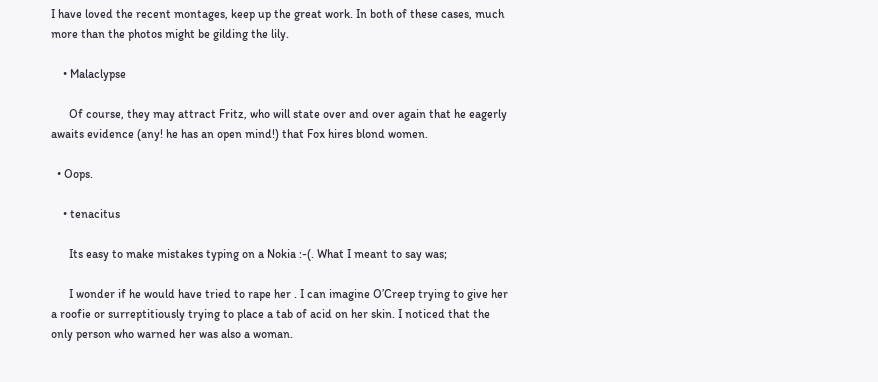I have loved the recent montages, keep up the great work. In both of these cases, much more than the photos might be gilding the lily.

    • Malaclypse

      Of course, they may attract Fritz, who will state over and over again that he eagerly awaits evidence (any! he has an open mind!) that Fox hires blond women.

  • Oops.

    • tenacitus

      Its easy to make mistakes typing on a Nokia :-(. What I meant to say was;

      I wonder if he would have tried to rape her . I can imagine O’Creep trying to give her a roofie or surreptitiously trying to place a tab of acid on her skin. I noticed that the only person who warned her was also a woman.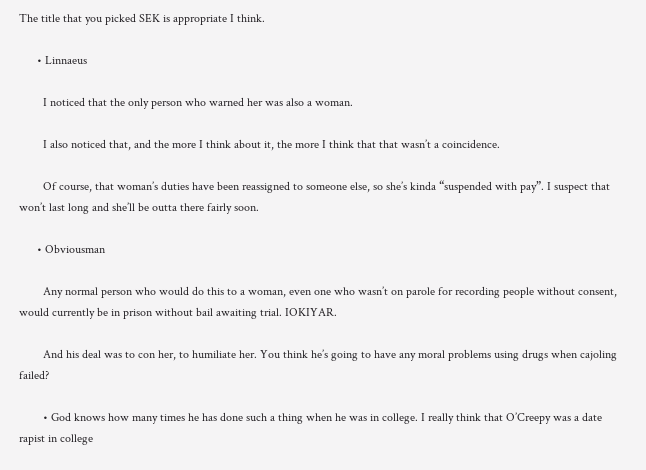The title that you picked SEK is appropriate I think.

      • Linnaeus

        I noticed that the only person who warned her was also a woman.

        I also noticed that, and the more I think about it, the more I think that that wasn’t a coincidence.

        Of course, that woman’s duties have been reassigned to someone else, so she’s kinda “suspended with pay”. I suspect that won’t last long and she’ll be outta there fairly soon.

      • Obviousman

        Any normal person who would do this to a woman, even one who wasn’t on parole for recording people without consent, would currently be in prison without bail awaiting trial. IOKIYAR.

        And his deal was to con her, to humiliate her. You think he’s going to have any moral problems using drugs when cajoling failed?

        • God knows how many times he has done such a thing when he was in college. I really think that O’Creepy was a date rapist in college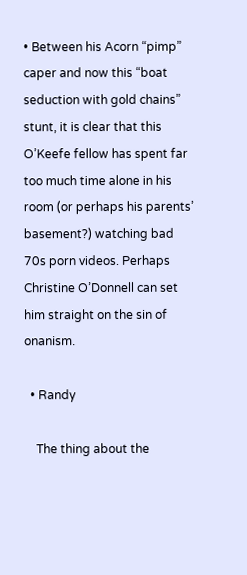• Between his Acorn “pimp” caper and now this “boat seduction with gold chains” stunt, it is clear that this O’Keefe fellow has spent far too much time alone in his room (or perhaps his parents’ basement?) watching bad 70s porn videos. Perhaps Christine O’Donnell can set him straight on the sin of onanism.

  • Randy

    The thing about the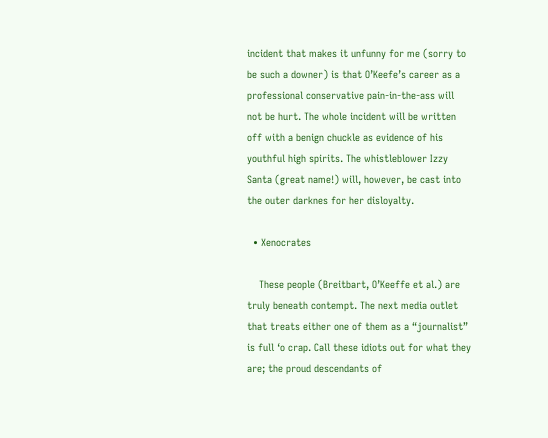incident that makes it unfunny for me (sorry to be such a downer) is that O’Keefe’s career as a professional conservative pain-in-the-ass will not be hurt. The whole incident will be written off with a benign chuckle as evidence of his youthful high spirits. The whistleblower Izzy Santa (great name!) will, however, be cast into the outer darknes for her disloyalty.

  • Xenocrates

    These people (Breitbart, O’Keeffe et al.) are truly beneath contempt. The next media outlet that treats either one of them as a “journalist” is full ‘o crap. Call these idiots out for what they are; the proud descendants of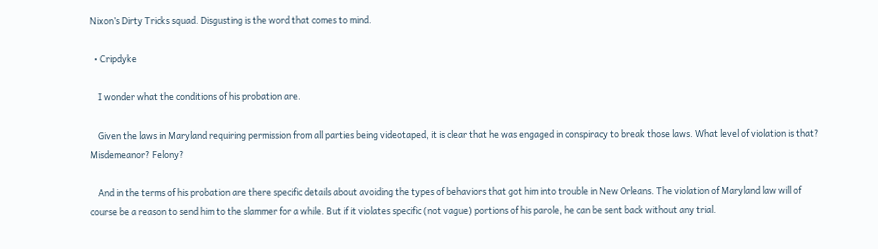Nixon’s Dirty Tricks squad. Disgusting is the word that comes to mind.

  • Cripdyke

    I wonder what the conditions of his probation are.

    Given the laws in Maryland requiring permission from all parties being videotaped, it is clear that he was engaged in conspiracy to break those laws. What level of violation is that? Misdemeanor? Felony?

    And in the terms of his probation are there specific details about avoiding the types of behaviors that got him into trouble in New Orleans. The violation of Maryland law will of course be a reason to send him to the slammer for a while. But if it violates specific (not vague) portions of his parole, he can be sent back without any trial.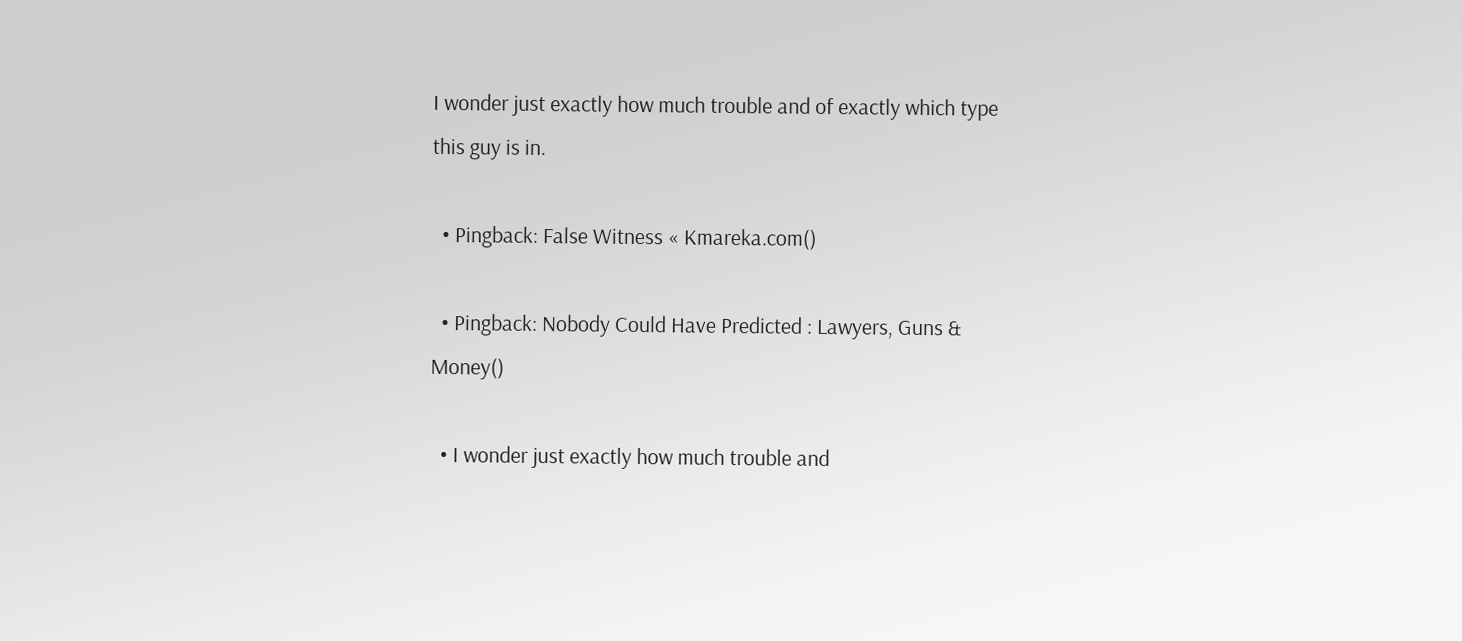I wonder just exactly how much trouble and of exactly which type this guy is in.

  • Pingback: False Witness « Kmareka.com()

  • Pingback: Nobody Could Have Predicted : Lawyers, Guns & Money()

  • I wonder just exactly how much trouble and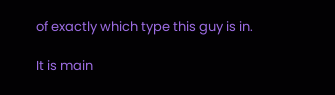of exactly which type this guy is in.

It is main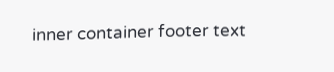inner container footer text